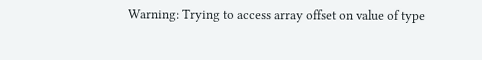Warning: Trying to access array offset on value of type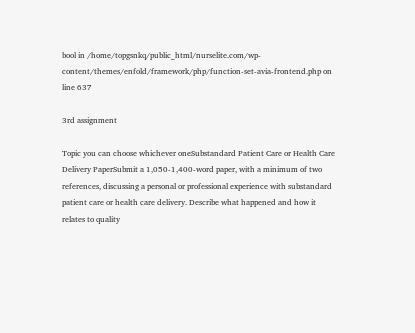bool in /home/topgsnkq/public_html/nurselite.com/wp-content/themes/enfold/framework/php/function-set-avia-frontend.php on line 637

3rd assignment

Topic you can choose whichever oneSubstandard Patient Care or Health Care Delivery PaperSubmit a 1,050-1,400-word paper, with a minimum of two references, discussing a personal or professional experience with substandard patient care or health care delivery. Describe what happened and how it relates to quality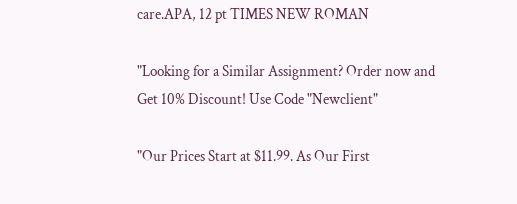care.APA, 12 pt TIMES NEW ROMAN

"Looking for a Similar Assignment? Order now and Get 10% Discount! Use Code "Newclient"

"Our Prices Start at $11.99. As Our First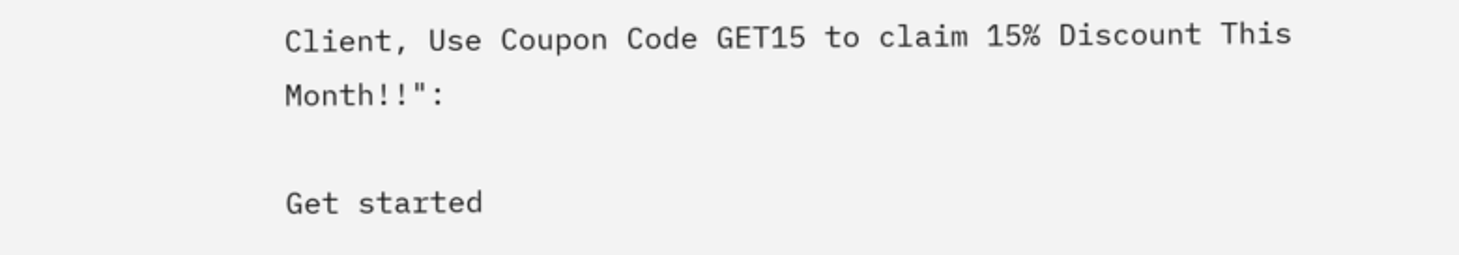Client, Use Coupon Code GET15 to claim 15% Discount This Month!!":

Get started